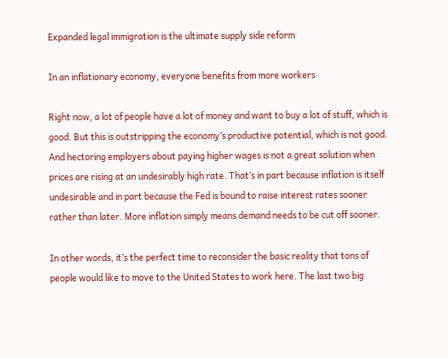Expanded legal immigration is the ultimate supply side reform

In an inflationary economy, everyone benefits from more workers

Right now, a lot of people have a lot of money and want to buy a lot of stuff, which is good. But this is outstripping the economy’s productive potential, which is not good. And hectoring employers about paying higher wages is not a great solution when prices are rising at an undesirably high rate. That’s in part because inflation is itself undesirable and in part because the Fed is bound to raise interest rates sooner rather than later. More inflation simply means demand needs to be cut off sooner.

In other words, it’s the perfect time to reconsider the basic reality that tons of people would like to move to the United States to work here. The last two big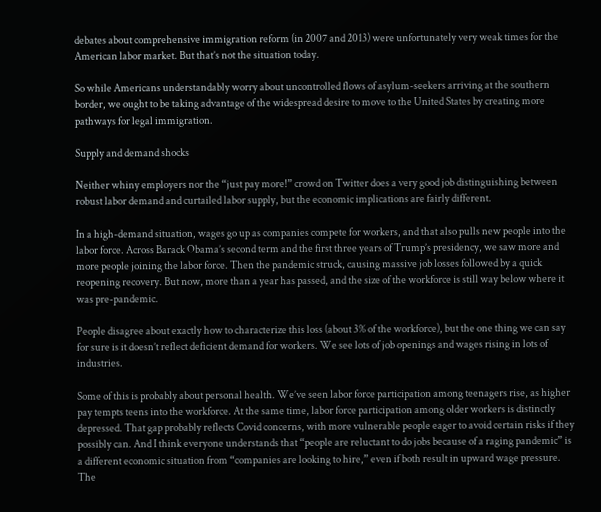debates about comprehensive immigration reform (in 2007 and 2013) were unfortunately very weak times for the American labor market. But that’s not the situation today.

So while Americans understandably worry about uncontrolled flows of asylum-seekers arriving at the southern border, we ought to be taking advantage of the widespread desire to move to the United States by creating more pathways for legal immigration.

Supply and demand shocks

Neither whiny employers nor the “just pay more!” crowd on Twitter does a very good job distinguishing between robust labor demand and curtailed labor supply, but the economic implications are fairly different.

In a high-demand situation, wages go up as companies compete for workers, and that also pulls new people into the labor force. Across Barack Obama’s second term and the first three years of Trump’s presidency, we saw more and more people joining the labor force. Then the pandemic struck, causing massive job losses followed by a quick reopening recovery. But now, more than a year has passed, and the size of the workforce is still way below where it was pre-pandemic.

People disagree about exactly how to characterize this loss (about 3% of the workforce), but the one thing we can say for sure is it doesn’t reflect deficient demand for workers. We see lots of job openings and wages rising in lots of industries.

Some of this is probably about personal health. We’ve seen labor force participation among teenagers rise, as higher pay tempts teens into the workforce. At the same time, labor force participation among older workers is distinctly depressed. That gap probably reflects Covid concerns, with more vulnerable people eager to avoid certain risks if they possibly can. And I think everyone understands that “people are reluctant to do jobs because of a raging pandemic” is a different economic situation from “companies are looking to hire,” even if both result in upward wage pressure. The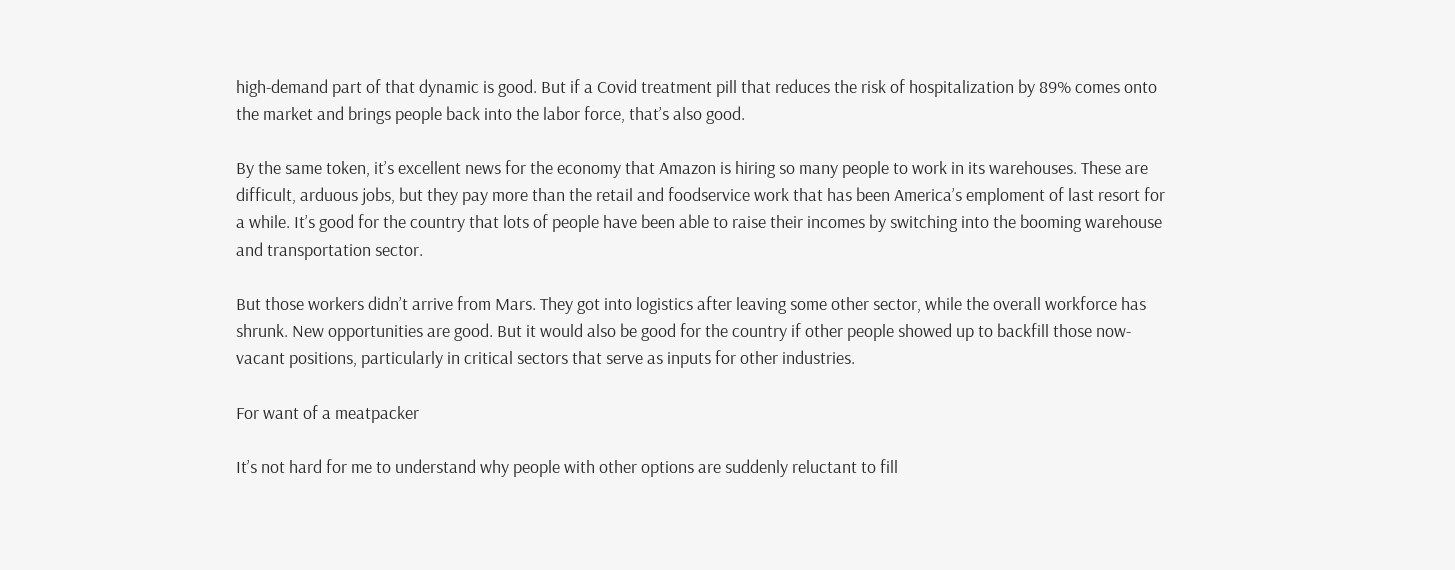high-demand part of that dynamic is good. But if a Covid treatment pill that reduces the risk of hospitalization by 89% comes onto the market and brings people back into the labor force, that’s also good.

By the same token, it’s excellent news for the economy that Amazon is hiring so many people to work in its warehouses. These are difficult, arduous jobs, but they pay more than the retail and foodservice work that has been America’s emploment of last resort for a while. It’s good for the country that lots of people have been able to raise their incomes by switching into the booming warehouse and transportation sector.

But those workers didn’t arrive from Mars. They got into logistics after leaving some other sector, while the overall workforce has shrunk. New opportunities are good. But it would also be good for the country if other people showed up to backfill those now-vacant positions, particularly in critical sectors that serve as inputs for other industries.

For want of a meatpacker

It’s not hard for me to understand why people with other options are suddenly reluctant to fill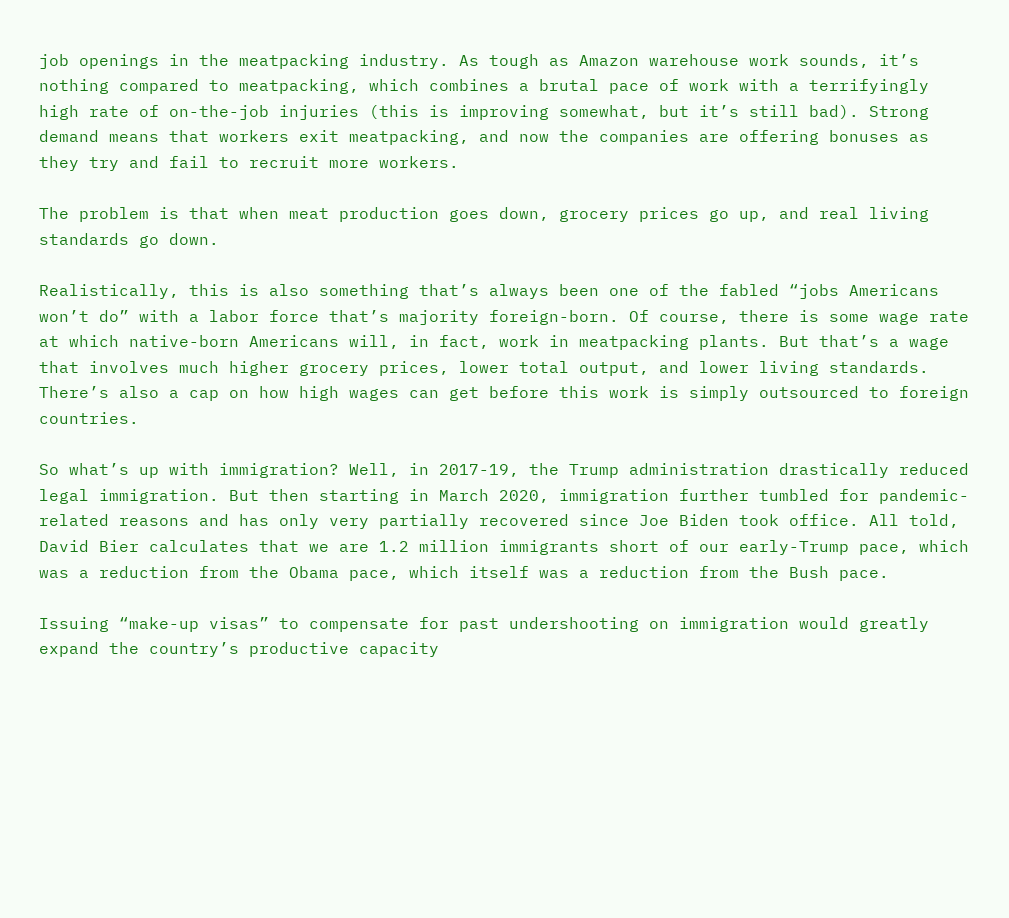job openings in the meatpacking industry. As tough as Amazon warehouse work sounds, it’s nothing compared to meatpacking, which combines a brutal pace of work with a terrifyingly high rate of on-the-job injuries (this is improving somewhat, but it’s still bad). Strong demand means that workers exit meatpacking, and now the companies are offering bonuses as they try and fail to recruit more workers.

The problem is that when meat production goes down, grocery prices go up, and real living standards go down.

Realistically, this is also something that’s always been one of the fabled “jobs Americans won’t do” with a labor force that’s majority foreign-born. Of course, there is some wage rate at which native-born Americans will, in fact, work in meatpacking plants. But that’s a wage that involves much higher grocery prices, lower total output, and lower living standards. There’s also a cap on how high wages can get before this work is simply outsourced to foreign countries.

So what’s up with immigration? Well, in 2017-19, the Trump administration drastically reduced legal immigration. But then starting in March 2020, immigration further tumbled for pandemic-related reasons and has only very partially recovered since Joe Biden took office. All told, David Bier calculates that we are 1.2 million immigrants short of our early-Trump pace, which was a reduction from the Obama pace, which itself was a reduction from the Bush pace.

Issuing “make-up visas” to compensate for past undershooting on immigration would greatly expand the country’s productive capacity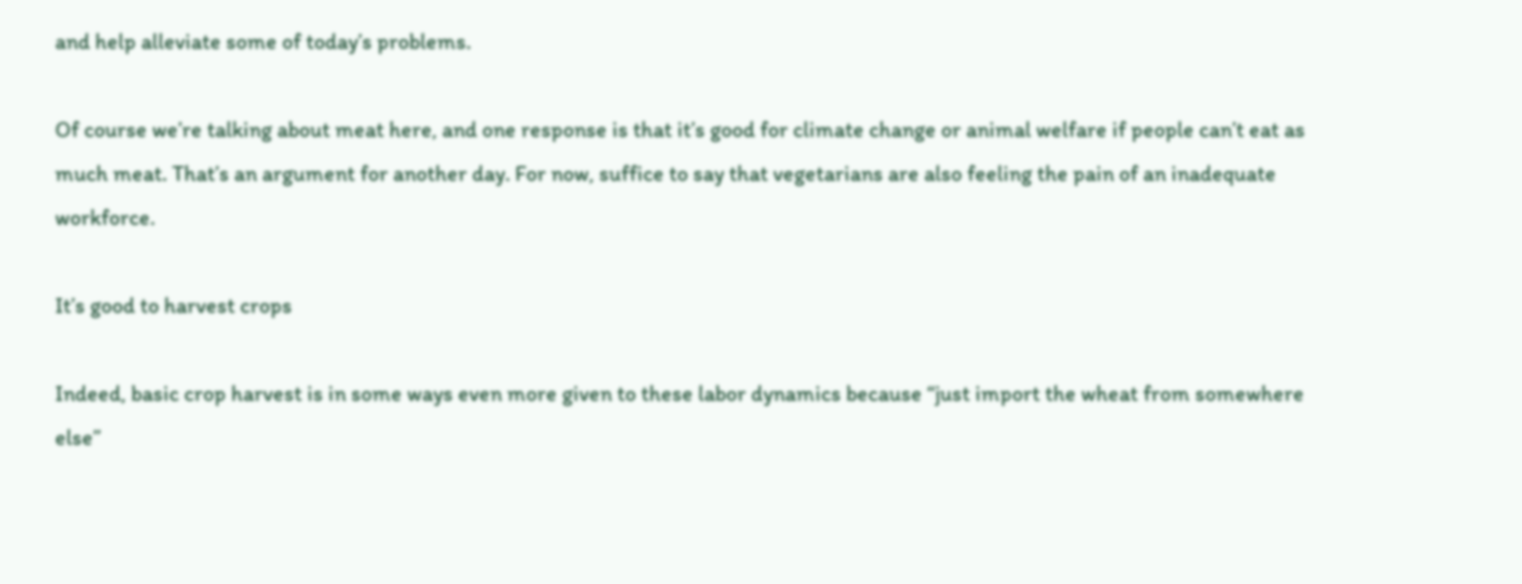and help alleviate some of today’s problems.

Of course we’re talking about meat here, and one response is that it’s good for climate change or animal welfare if people can’t eat as much meat. That’s an argument for another day. For now, suffice to say that vegetarians are also feeling the pain of an inadequate workforce.

It’s good to harvest crops

Indeed, basic crop harvest is in some ways even more given to these labor dynamics because “just import the wheat from somewhere else”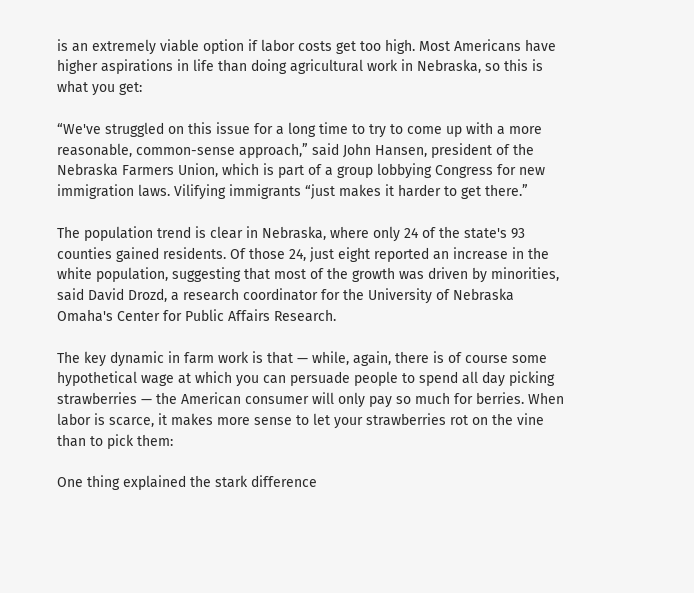is an extremely viable option if labor costs get too high. Most Americans have higher aspirations in life than doing agricultural work in Nebraska, so this is what you get:

“We've struggled on this issue for a long time to try to come up with a more reasonable, common-sense approach,” said John Hansen, president of the Nebraska Farmers Union, which is part of a group lobbying Congress for new immigration laws. Vilifying immigrants “just makes it harder to get there.”

The population trend is clear in Nebraska, where only 24 of the state's 93 counties gained residents. Of those 24, just eight reported an increase in the white population, suggesting that most of the growth was driven by minorities, said David Drozd, a research coordinator for the University of Nebraska Omaha's Center for Public Affairs Research.

The key dynamic in farm work is that — while, again, there is of course some hypothetical wage at which you can persuade people to spend all day picking strawberries — the American consumer will only pay so much for berries. When labor is scarce, it makes more sense to let your strawberries rot on the vine than to pick them:

One thing explained the stark difference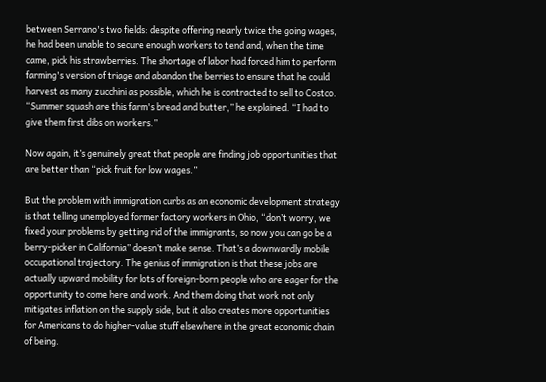between Serrano's two fields: despite offering nearly twice the going wages, he had been unable to secure enough workers to tend and, when the time came, pick his strawberries. The shortage of labor had forced him to perform farming's version of triage and abandon the berries to ensure that he could harvest as many zucchini as possible, which he is contracted to sell to Costco. “Summer squash are this farm's bread and butter,” he explained. “I had to give them first dibs on workers.”

Now again, it’s genuinely great that people are finding job opportunities that are better than “pick fruit for low wages.”

But the problem with immigration curbs as an economic development strategy is that telling unemployed former factory workers in Ohio, “don’t worry, we fixed your problems by getting rid of the immigrants, so now you can go be a berry-picker in California” doesn’t make sense. That’s a downwardly mobile occupational trajectory. The genius of immigration is that these jobs are actually upward mobility for lots of foreign-born people who are eager for the opportunity to come here and work. And them doing that work not only mitigates inflation on the supply side, but it also creates more opportunities for Americans to do higher-value stuff elsewhere in the great economic chain of being.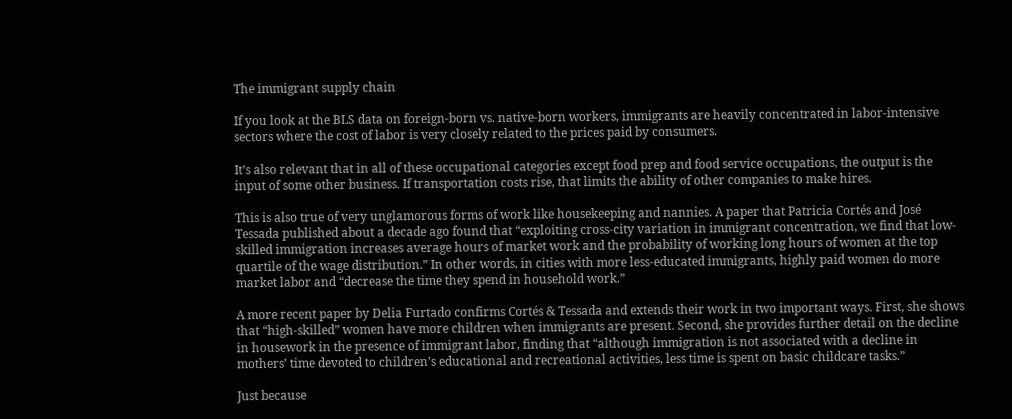The immigrant supply chain

If you look at the BLS data on foreign-born vs. native-born workers, immigrants are heavily concentrated in labor-intensive sectors where the cost of labor is very closely related to the prices paid by consumers.

It’s also relevant that in all of these occupational categories except food prep and food service occupations, the output is the input of some other business. If transportation costs rise, that limits the ability of other companies to make hires.

This is also true of very unglamorous forms of work like housekeeping and nannies. A paper that Patricia Cortés and José Tessada published about a decade ago found that “exploiting cross-city variation in immigrant concentration, we find that low-skilled immigration increases average hours of market work and the probability of working long hours of women at the top quartile of the wage distribution.” In other words, in cities with more less-educated immigrants, highly paid women do more market labor and “decrease the time they spend in household work.”

A more recent paper by Delia Furtado confirms Cortés & Tessada and extends their work in two important ways. First, she shows that “high-skilled” women have more children when immigrants are present. Second, she provides further detail on the decline in housework in the presence of immigrant labor, finding that “although immigration is not associated with a decline in mothers’ time devoted to children’s educational and recreational activities, less time is spent on basic childcare tasks.”

Just because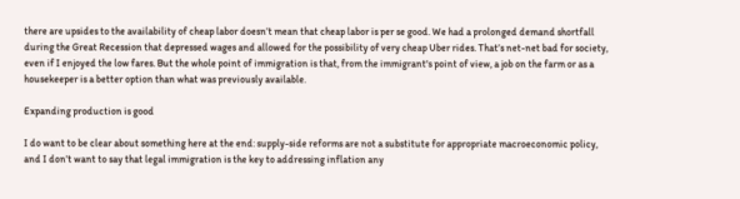there are upsides to the availability of cheap labor doesn’t mean that cheap labor is per se good. We had a prolonged demand shortfall during the Great Recession that depressed wages and allowed for the possibility of very cheap Uber rides. That’s net-net bad for society, even if I enjoyed the low fares. But the whole point of immigration is that, from the immigrant's point of view, a job on the farm or as a housekeeper is a better option than what was previously available.

Expanding production is good

I do want to be clear about something here at the end: supply-side reforms are not a substitute for appropriate macroeconomic policy, and I don’t want to say that legal immigration is the key to addressing inflation any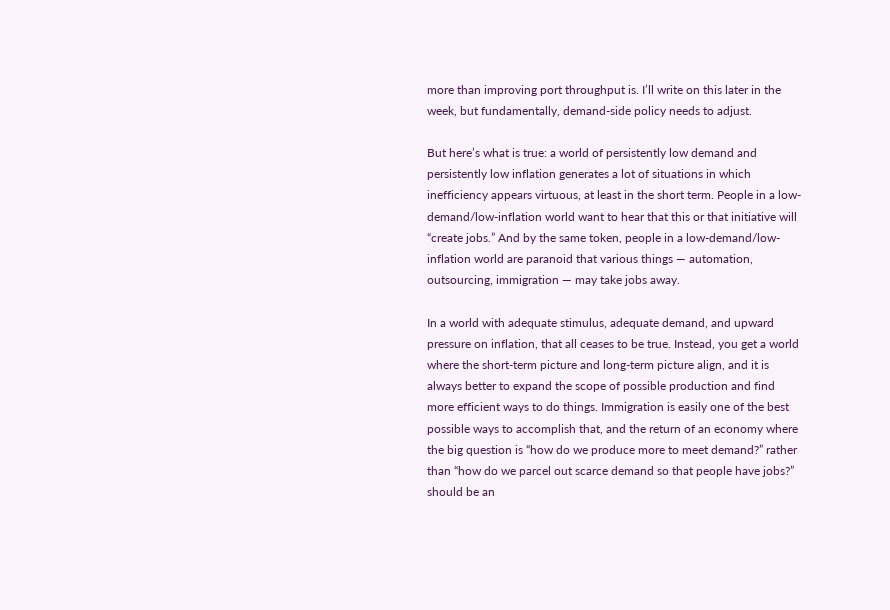more than improving port throughput is. I’ll write on this later in the week, but fundamentally, demand-side policy needs to adjust.

But here’s what is true: a world of persistently low demand and persistently low inflation generates a lot of situations in which inefficiency appears virtuous, at least in the short term. People in a low-demand/low-inflation world want to hear that this or that initiative will “create jobs.” And by the same token, people in a low-demand/low-inflation world are paranoid that various things — automation, outsourcing, immigration — may take jobs away.

In a world with adequate stimulus, adequate demand, and upward pressure on inflation, that all ceases to be true. Instead, you get a world where the short-term picture and long-term picture align, and it is always better to expand the scope of possible production and find more efficient ways to do things. Immigration is easily one of the best possible ways to accomplish that, and the return of an economy where the big question is “how do we produce more to meet demand?” rather than “how do we parcel out scarce demand so that people have jobs?” should be an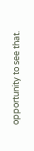opportunity to see that.